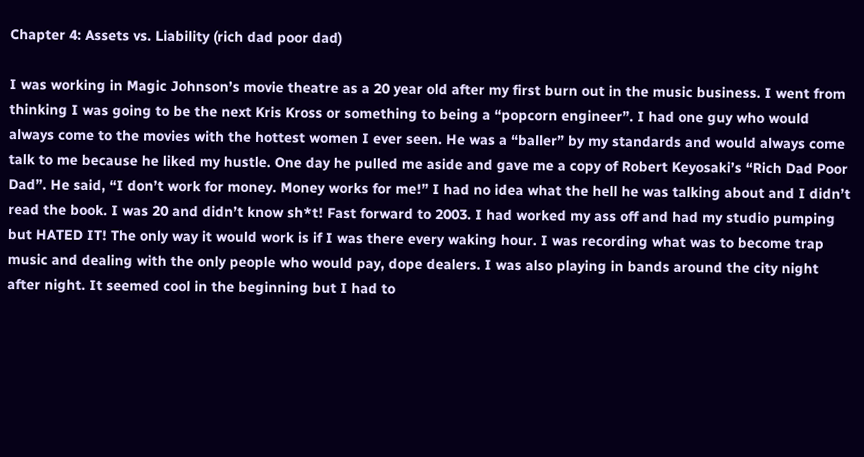Chapter 4: Assets vs. Liability (rich dad poor dad)

I was working in Magic Johnson’s movie theatre as a 20 year old after my first burn out in the music business. I went from thinking I was going to be the next Kris Kross or something to being a “popcorn engineer”. I had one guy who would always come to the movies with the hottest women I ever seen. He was a “baller” by my standards and would always come talk to me because he liked my hustle. One day he pulled me aside and gave me a copy of Robert Keyosaki’s “Rich Dad Poor Dad”. He said, “I don’t work for money. Money works for me!” I had no idea what the hell he was talking about and I didn’t read the book. I was 20 and didn’t know sh*t! Fast forward to 2003. I had worked my ass off and had my studio pumping but HATED IT! The only way it would work is if I was there every waking hour. I was recording what was to become trap music and dealing with the only people who would pay, dope dealers. I was also playing in bands around the city night after night. It seemed cool in the beginning but I had to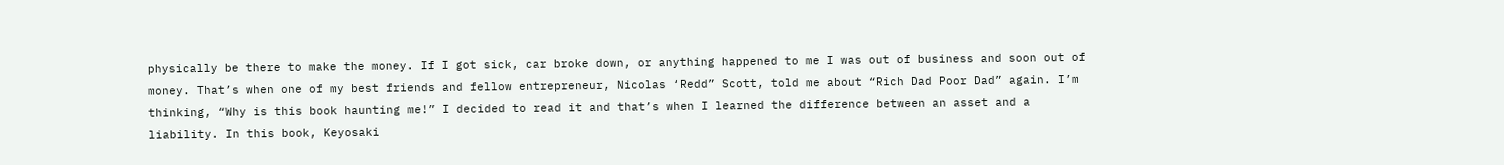physically be there to make the money. If I got sick, car broke down, or anything happened to me I was out of business and soon out of money. That’s when one of my best friends and fellow entrepreneur, Nicolas ‘Redd” Scott, told me about “Rich Dad Poor Dad” again. I’m thinking, “Why is this book haunting me!” I decided to read it and that’s when I learned the difference between an asset and a liability. In this book, Keyosaki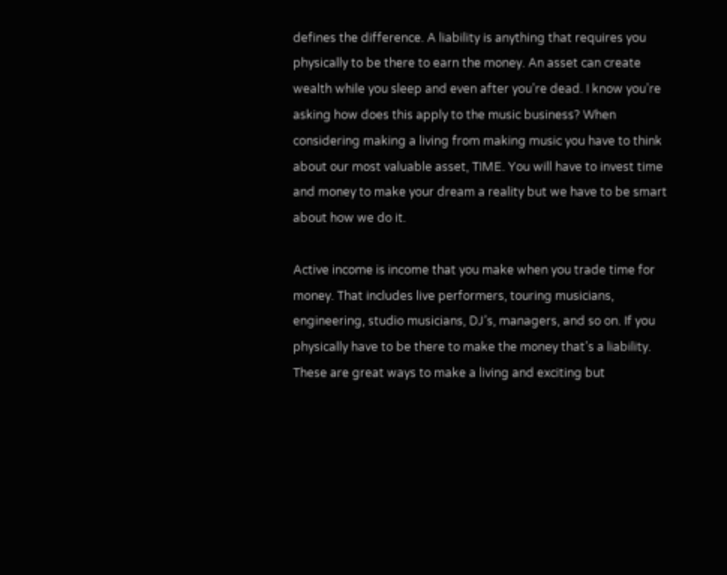defines the difference. A liability is anything that requires you physically to be there to earn the money. An asset can create wealth while you sleep and even after you’re dead. I know you’re asking how does this apply to the music business? When considering making a living from making music you have to think about our most valuable asset, TIME. You will have to invest time and money to make your dream a reality but we have to be smart about how we do it.

Active income is income that you make when you trade time for money. That includes live performers, touring musicians, engineering, studio musicians, DJ’s, managers, and so on. If you physically have to be there to make the money that’s a liability. These are great ways to make a living and exciting but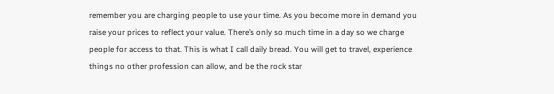remember you are charging people to use your time. As you become more in demand you raise your prices to reflect your value. There’s only so much time in a day so we charge people for access to that. This is what I call daily bread. You will get to travel, experience things no other profession can allow, and be the rock star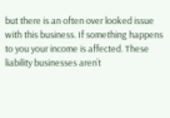but there is an often over looked issue with this business. If something happens to you your income is affected. These liability businesses aren’t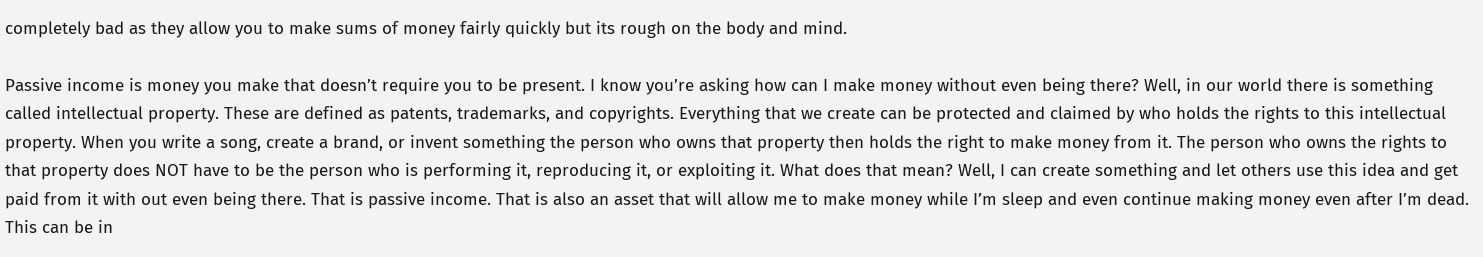completely bad as they allow you to make sums of money fairly quickly but its rough on the body and mind.

Passive income is money you make that doesn’t require you to be present. I know you’re asking how can I make money without even being there? Well, in our world there is something called intellectual property. These are defined as patents, trademarks, and copyrights. Everything that we create can be protected and claimed by who holds the rights to this intellectual property. When you write a song, create a brand, or invent something the person who owns that property then holds the right to make money from it. The person who owns the rights to that property does NOT have to be the person who is performing it, reproducing it, or exploiting it. What does that mean? Well, I can create something and let others use this idea and get paid from it with out even being there. That is passive income. That is also an asset that will allow me to make money while I’m sleep and even continue making money even after I’m dead. This can be in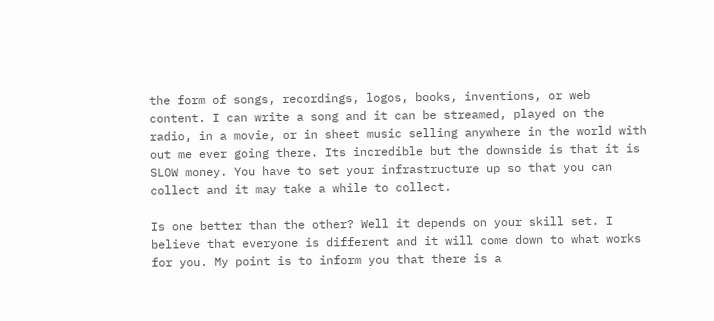the form of songs, recordings, logos, books, inventions, or web content. I can write a song and it can be streamed, played on the radio, in a movie, or in sheet music selling anywhere in the world with out me ever going there. Its incredible but the downside is that it is SLOW money. You have to set your infrastructure up so that you can collect and it may take a while to collect.

Is one better than the other? Well it depends on your skill set. I believe that everyone is different and it will come down to what works for you. My point is to inform you that there is a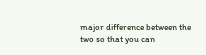major difference between the two so that you can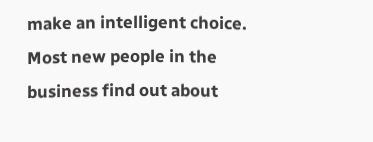make an intelligent choice. Most new people in the business find out about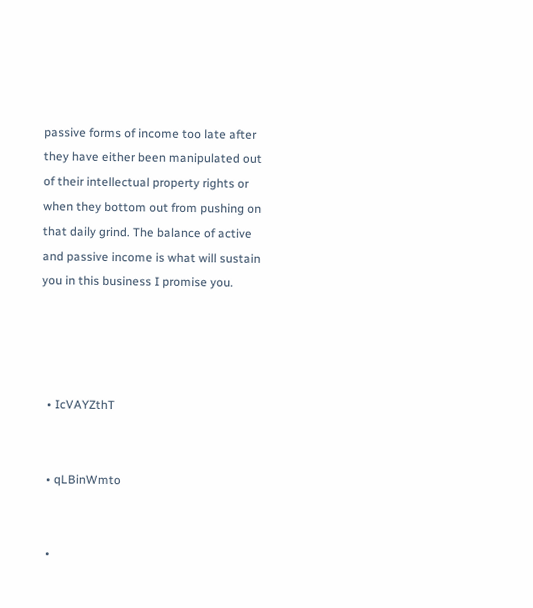passive forms of income too late after they have either been manipulated out of their intellectual property rights or when they bottom out from pushing on that daily grind. The balance of active and passive income is what will sustain you in this business I promise you.




  • IcVAYZthT


  • qLBinWmto


  •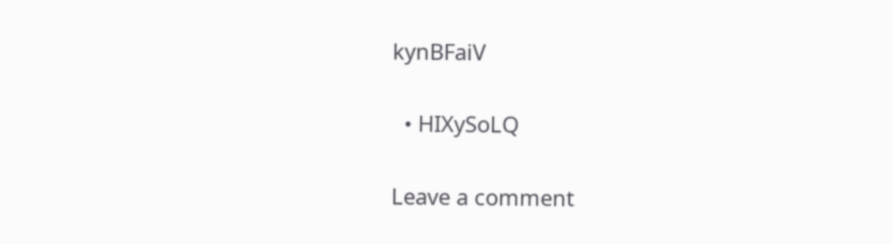kynBFaiV


  • HIXySoLQ


Leave a comment